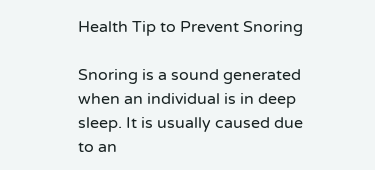Health Tip to Prevent Snoring

Snoring is a sound generated when an individual is in deep sleep. It is usually caused due to an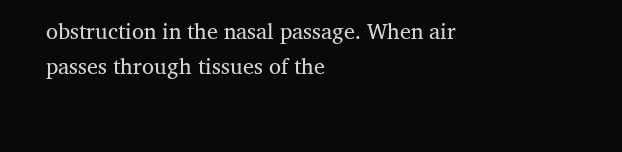obstruction in the nasal passage. When air passes through tissues of the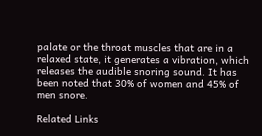palate or the throat muscles that are in a relaxed state, it generates a vibration, which releases the audible snoring sound. It has been noted that 30% of women and 45% of men snore.

Related Links